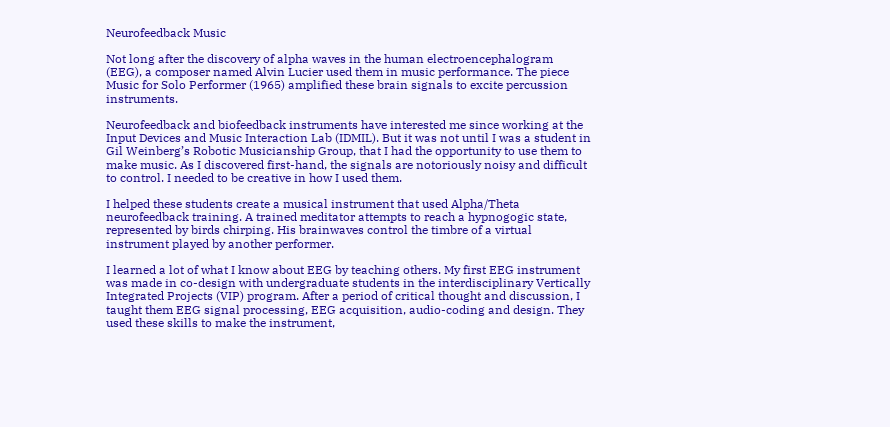Neurofeedback Music

Not long after the discovery of alpha waves in the human electroencephalogram (EEG), a composer named Alvin Lucier used them in music performance. The piece Music for Solo Performer (1965) amplified these brain signals to excite percussion instruments.

Neurofeedback and biofeedback instruments have interested me since working at the Input Devices and Music Interaction Lab (IDMIL). But it was not until I was a student in Gil Weinberg’s Robotic Musicianship Group, that I had the opportunity to use them to make music. As I discovered first-hand, the signals are notoriously noisy and difficult to control. I needed to be creative in how I used them.

I helped these students create a musical instrument that used Alpha/Theta neurofeedback training. A trained meditator attempts to reach a hypnogogic state, represented by birds chirping. His brainwaves control the timbre of a virtual instrument played by another performer.

I learned a lot of what I know about EEG by teaching others. My first EEG instrument was made in co-design with undergraduate students in the interdisciplinary Vertically Integrated Projects (VIP) program. After a period of critical thought and discussion, I taught them EEG signal processing, EEG acquisition, audio-coding and design. They used these skills to make the instrument,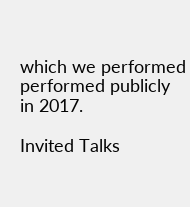which we performed performed publicly in 2017.

Invited Talks